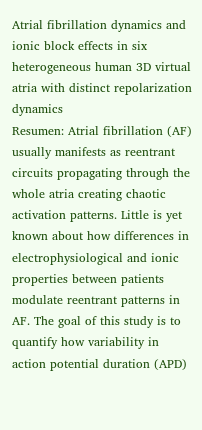Atrial fibrillation dynamics and ionic block effects in six heterogeneous human 3D virtual atria with distinct repolarization dynamics
Resumen: Atrial fibrillation (AF) usually manifests as reentrant circuits propagating through the whole atria creating chaotic activation patterns. Little is yet known about how differences in electrophysiological and ionic properties between patients modulate reentrant patterns in AF. The goal of this study is to quantify how variability in action potential duration (APD)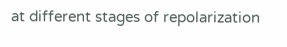at different stages of repolarization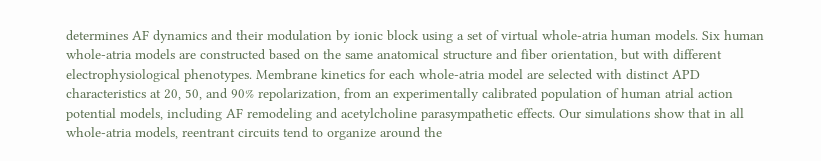determines AF dynamics and their modulation by ionic block using a set of virtual whole-atria human models. Six human whole-atria models are constructed based on the same anatomical structure and fiber orientation, but with different electrophysiological phenotypes. Membrane kinetics for each whole-atria model are selected with distinct APD characteristics at 20, 50, and 90% repolarization, from an experimentally calibrated population of human atrial action potential models, including AF remodeling and acetylcholine parasympathetic effects. Our simulations show that in all whole-atria models, reentrant circuits tend to organize around the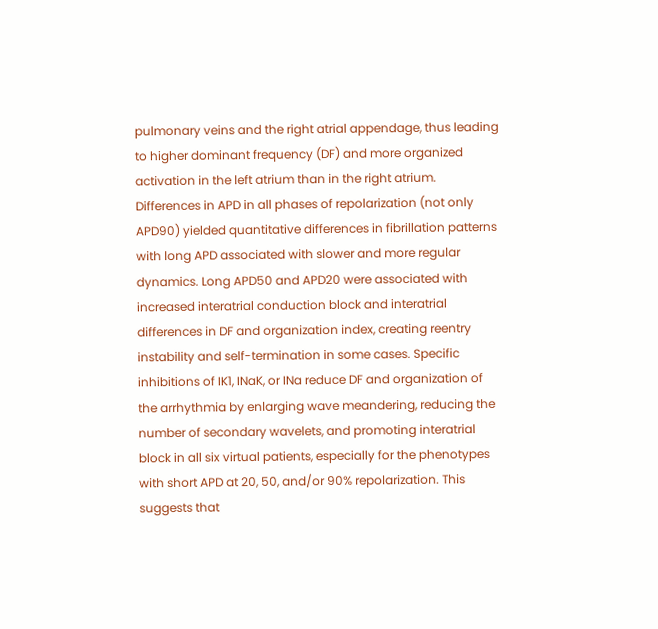pulmonary veins and the right atrial appendage, thus leading to higher dominant frequency (DF) and more organized activation in the left atrium than in the right atrium. Differences in APD in all phases of repolarization (not only APD90) yielded quantitative differences in fibrillation patterns with long APD associated with slower and more regular dynamics. Long APD50 and APD20 were associated with increased interatrial conduction block and interatrial differences in DF and organization index, creating reentry instability and self-termination in some cases. Specific inhibitions of IK1, INaK, or INa reduce DF and organization of the arrhythmia by enlarging wave meandering, reducing the number of secondary wavelets, and promoting interatrial block in all six virtual patients, especially for the phenotypes with short APD at 20, 50, and/or 90% repolarization. This suggests that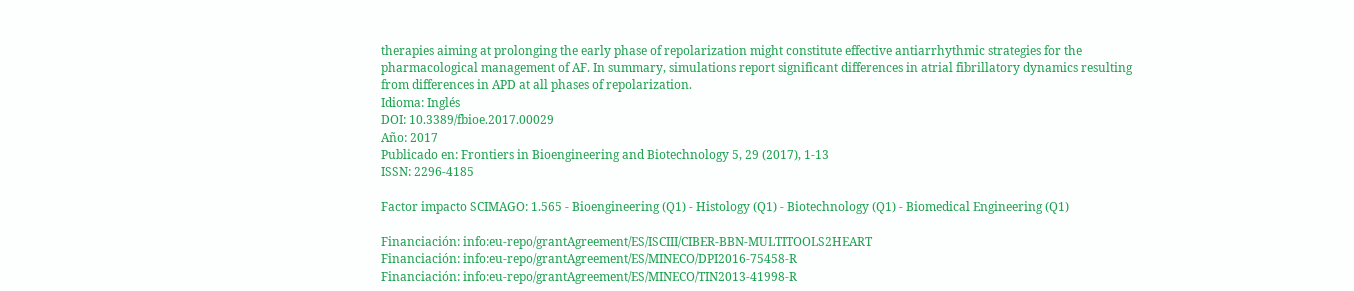therapies aiming at prolonging the early phase of repolarization might constitute effective antiarrhythmic strategies for the pharmacological management of AF. In summary, simulations report significant differences in atrial fibrillatory dynamics resulting from differences in APD at all phases of repolarization.
Idioma: Inglés
DOI: 10.3389/fbioe.2017.00029
Año: 2017
Publicado en: Frontiers in Bioengineering and Biotechnology 5, 29 (2017), 1-13
ISSN: 2296-4185

Factor impacto SCIMAGO: 1.565 - Bioengineering (Q1) - Histology (Q1) - Biotechnology (Q1) - Biomedical Engineering (Q1)

Financiación: info:eu-repo/grantAgreement/ES/ISCIII/CIBER-BBN-MULTITOOLS2HEART
Financiación: info:eu-repo/grantAgreement/ES/MINECO/DPI2016-75458-R
Financiación: info:eu-repo/grantAgreement/ES/MINECO/TIN2013-41998-R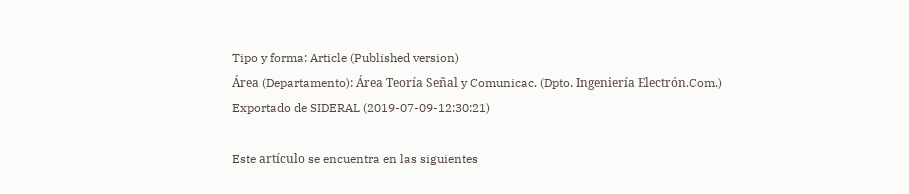Tipo y forma: Article (Published version)
Área (Departamento): Área Teoría Señal y Comunicac. (Dpto. Ingeniería Electrón.Com.)
Exportado de SIDERAL (2019-07-09-12:30:21)

Este artículo se encuentra en las siguientes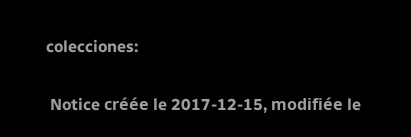colecciones:

 Notice créée le 2017-12-15, modifiée le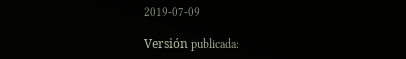2019-07-09

Versión publicada: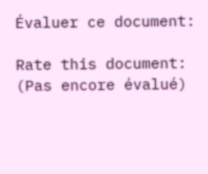Évaluer ce document:

Rate this document:
(Pas encore évalué)